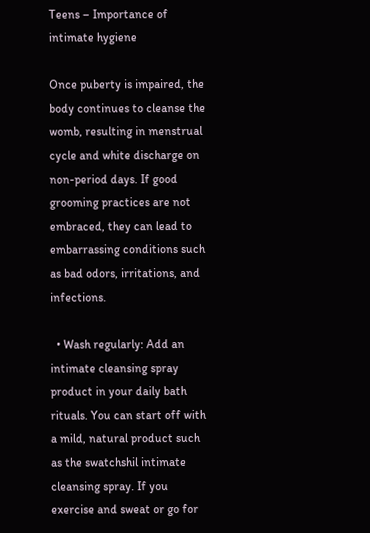Teens – Importance of intimate hygiene

Once puberty is impaired, the body continues to cleanse the womb, resulting in menstrual cycle and white discharge on non-period days. If good grooming practices are not embraced, they can lead to embarrassing conditions such as bad odors, irritations, and infections.

  • Wash regularly: Add an intimate cleansing spray product in your daily bath rituals. You can start off with a mild, natural product such as the swatchshil intimate cleansing spray. If you exercise and sweat or go for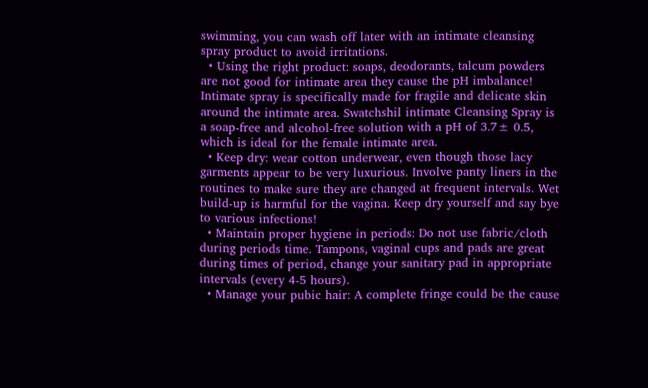swimming, you can wash off later with an intimate cleansing spray product to avoid irritations.
  • Using the right product: soaps, deodorants, talcum powders are not good for intimate area they cause the pH imbalance! Intimate spray is specifically made for fragile and delicate skin around the intimate area. Swatchshil intimate Cleansing Spray is a soap-free and alcohol-free solution with a pH of 3.7± 0.5, which is ideal for the female intimate area.
  • Keep dry: wear cotton underwear, even though those lacy garments appear to be very luxurious. Involve panty liners in the routines to make sure they are changed at frequent intervals. Wet build-up is harmful for the vagina. Keep dry yourself and say bye to various infections!
  • Maintain proper hygiene in periods: Do not use fabric/cloth during periods time. Tampons, vaginal cups and pads are great during times of period, change your sanitary pad in appropriate intervals (every 4-5 hours).
  • Manage your pubic hair: A complete fringe could be the cause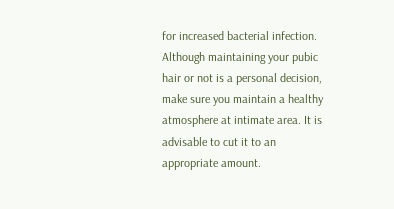for increased bacterial infection. Although maintaining your pubic hair or not is a personal decision, make sure you maintain a healthy atmosphere at intimate area. It is advisable to cut it to an appropriate amount.